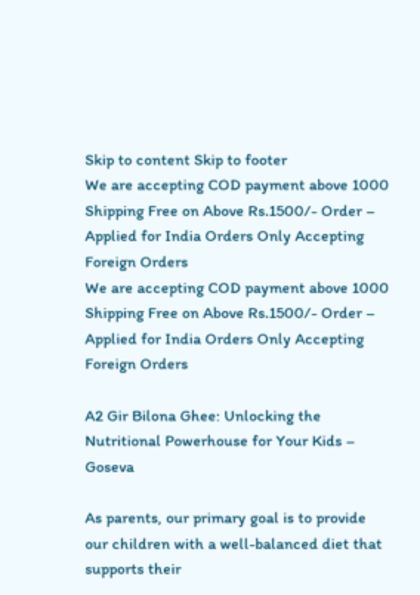Skip to content Skip to footer
We are accepting COD payment above 1000 Shipping Free on Above Rs.1500/- Order – Applied for India Orders Only Accepting Foreign Orders
We are accepting COD payment above 1000 Shipping Free on Above Rs.1500/- Order – Applied for India Orders Only Accepting Foreign Orders

A2 Gir Bilona Ghee: Unlocking the Nutritional Powerhouse for Your Kids – Goseva

As parents, our primary goal is to provide our children with a well-balanced diet that supports their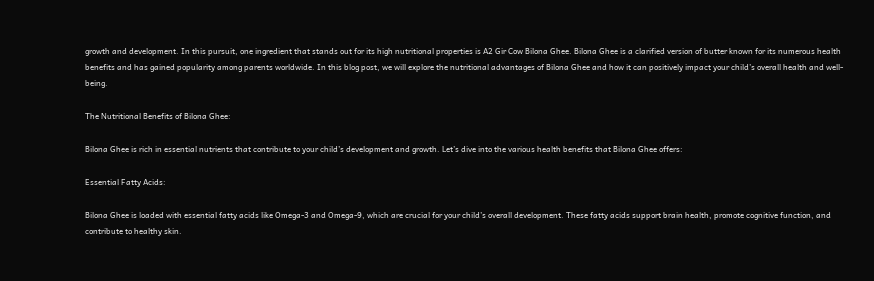growth and development. In this pursuit, one ingredient that stands out for its high nutritional properties is A2 Gir Cow Bilona Ghee. Bilona Ghee is a clarified version of butter known for its numerous health benefits and has gained popularity among parents worldwide. In this blog post, we will explore the nutritional advantages of Bilona Ghee and how it can positively impact your child’s overall health and well-being.

The Nutritional Benefits of Bilona Ghee:

Bilona Ghee is rich in essential nutrients that contribute to your child’s development and growth. Let’s dive into the various health benefits that Bilona Ghee offers:

Essential Fatty Acids:

Bilona Ghee is loaded with essential fatty acids like Omega-3 and Omega-9, which are crucial for your child’s overall development. These fatty acids support brain health, promote cognitive function, and contribute to healthy skin.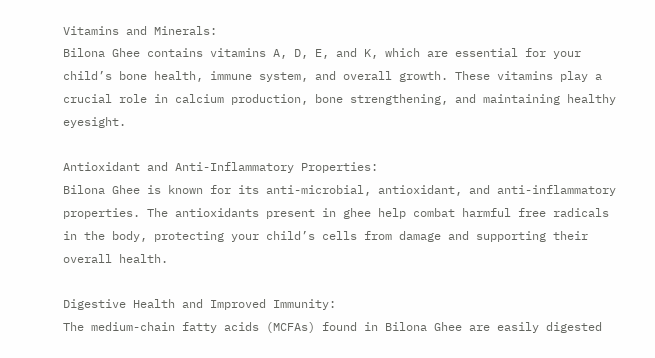Vitamins and Minerals:
Bilona Ghee contains vitamins A, D, E, and K, which are essential for your child’s bone health, immune system, and overall growth. These vitamins play a crucial role in calcium production, bone strengthening, and maintaining healthy eyesight.

Antioxidant and Anti-Inflammatory Properties:
Bilona Ghee is known for its anti-microbial, antioxidant, and anti-inflammatory properties. The antioxidants present in ghee help combat harmful free radicals in the body, protecting your child’s cells from damage and supporting their overall health.

Digestive Health and Improved Immunity:
The medium-chain fatty acids (MCFAs) found in Bilona Ghee are easily digested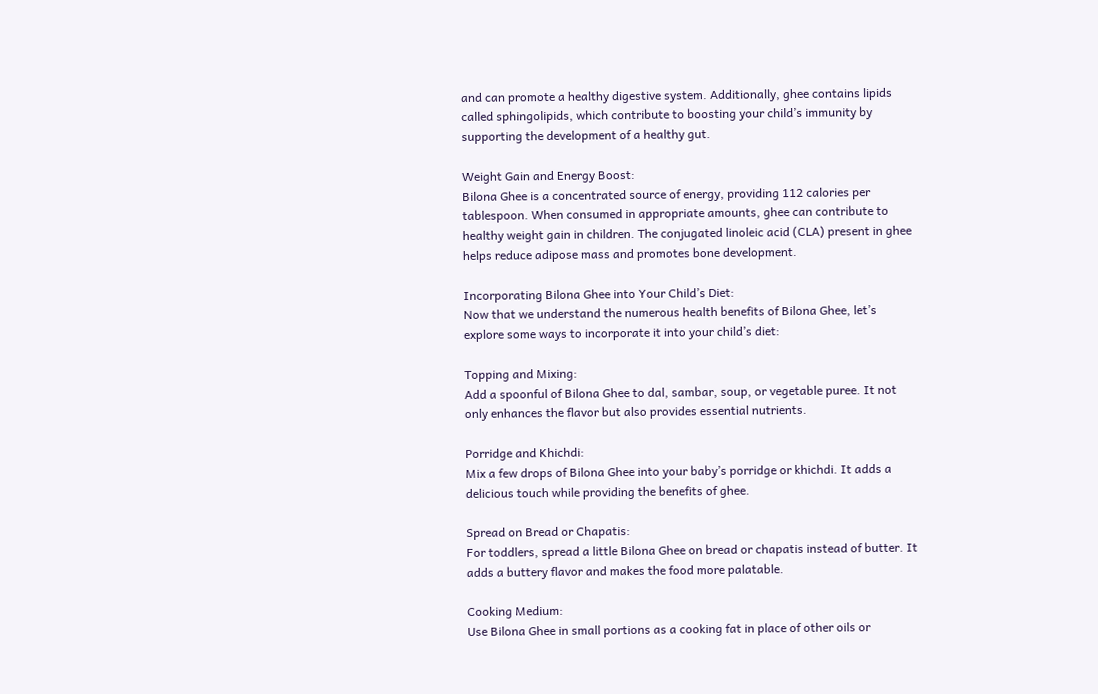and can promote a healthy digestive system. Additionally, ghee contains lipids called sphingolipids, which contribute to boosting your child’s immunity by supporting the development of a healthy gut.

Weight Gain and Energy Boost:
Bilona Ghee is a concentrated source of energy, providing 112 calories per tablespoon. When consumed in appropriate amounts, ghee can contribute to healthy weight gain in children. The conjugated linoleic acid (CLA) present in ghee helps reduce adipose mass and promotes bone development.

Incorporating Bilona Ghee into Your Child’s Diet:
Now that we understand the numerous health benefits of Bilona Ghee, let’s explore some ways to incorporate it into your child’s diet:

Topping and Mixing:
Add a spoonful of Bilona Ghee to dal, sambar, soup, or vegetable puree. It not only enhances the flavor but also provides essential nutrients.

Porridge and Khichdi:
Mix a few drops of Bilona Ghee into your baby’s porridge or khichdi. It adds a delicious touch while providing the benefits of ghee.

Spread on Bread or Chapatis:
For toddlers, spread a little Bilona Ghee on bread or chapatis instead of butter. It adds a buttery flavor and makes the food more palatable.

Cooking Medium:
Use Bilona Ghee in small portions as a cooking fat in place of other oils or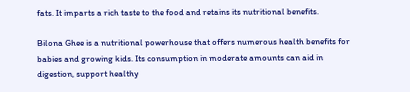fats. It imparts a rich taste to the food and retains its nutritional benefits.

Bilona Ghee is a nutritional powerhouse that offers numerous health benefits for babies and growing kids. Its consumption in moderate amounts can aid in digestion, support healthy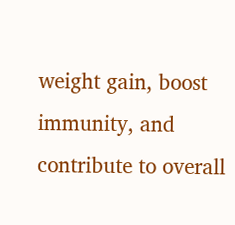weight gain, boost immunity, and contribute to overall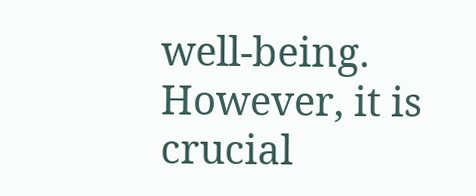well-being. However, it is crucial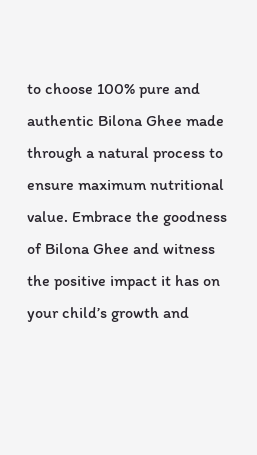to choose 100% pure and authentic Bilona Ghee made through a natural process to ensure maximum nutritional value. Embrace the goodness of Bilona Ghee and witness the positive impact it has on your child’s growth and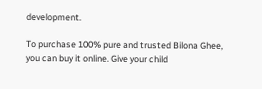development.

To purchase 100% pure and trusted Bilona Ghee, you can buy it online. Give your child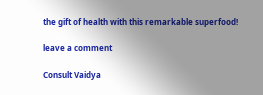the gift of health with this remarkable superfood!

leave a comment

Consult Vaidya